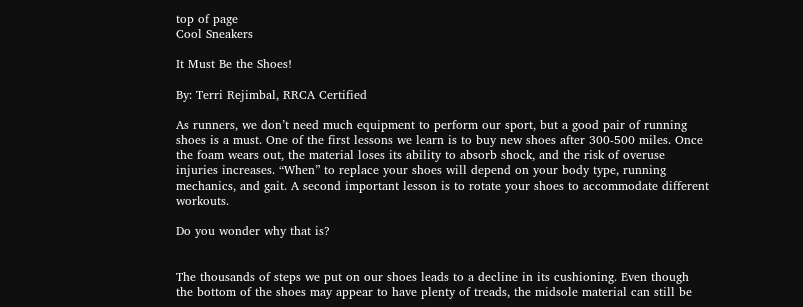top of page
Cool Sneakers

It Must Be the Shoes!

By: Terri Rejimbal, RRCA Certified

As runners, we don’t need much equipment to perform our sport, but a good pair of running shoes is a must. One of the first lessons we learn is to buy new shoes after 300-500 miles. Once the foam wears out, the material loses its ability to absorb shock, and the risk of overuse injuries increases. “When” to replace your shoes will depend on your body type, running mechanics, and gait. A second important lesson is to rotate your shoes to accommodate different workouts.

Do you wonder why that is?


The thousands of steps we put on our shoes leads to a decline in its cushioning. Even though the bottom of the shoes may appear to have plenty of treads, the midsole material can still be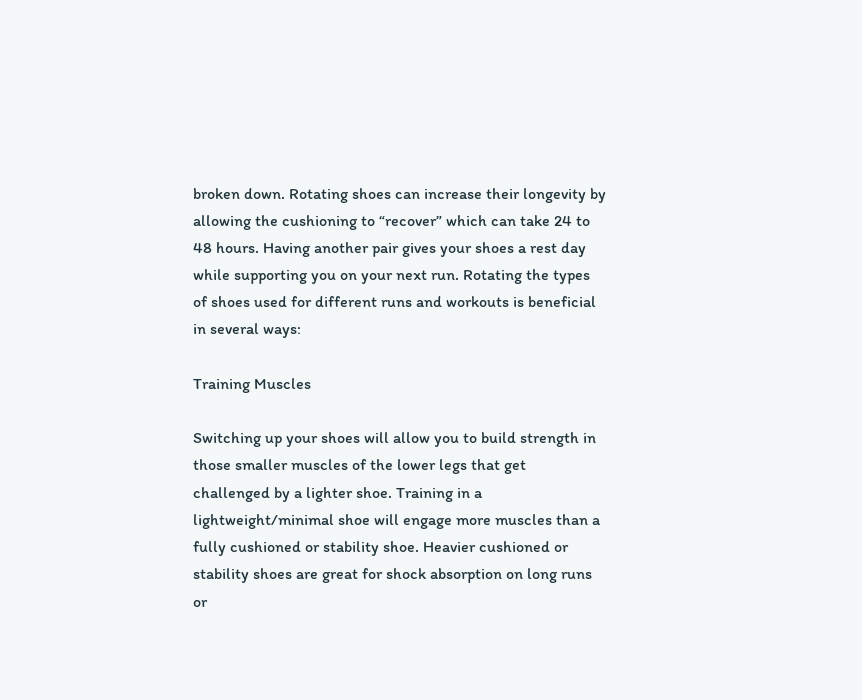broken down. Rotating shoes can increase their longevity by allowing the cushioning to “recover” which can take 24 to 48 hours. Having another pair gives your shoes a rest day while supporting you on your next run. Rotating the types of shoes used for different runs and workouts is beneficial in several ways:

Training Muscles

Switching up your shoes will allow you to build strength in those smaller muscles of the lower legs that get challenged by a lighter shoe. Training in a lightweight/minimal shoe will engage more muscles than a fully cushioned or stability shoe. Heavier cushioned or stability shoes are great for shock absorption on long runs or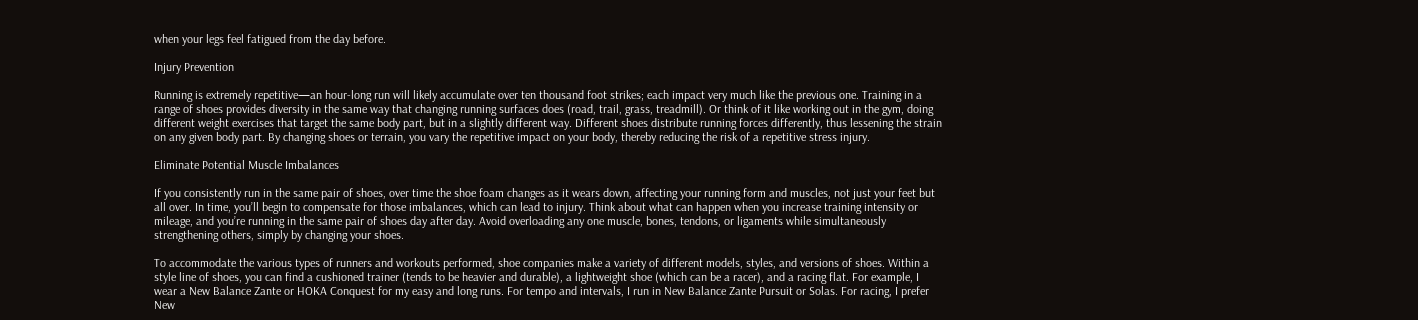when your legs feel fatigued from the day before.

Injury Prevention

Running is extremely repetitive—an hour-long run will likely accumulate over ten thousand foot strikes; each impact very much like the previous one. Training in a range of shoes provides diversity in the same way that changing running surfaces does (road, trail, grass, treadmill). Or think of it like working out in the gym, doing different weight exercises that target the same body part, but in a slightly different way. Different shoes distribute running forces differently, thus lessening the strain on any given body part. By changing shoes or terrain, you vary the repetitive impact on your body, thereby reducing the risk of a repetitive stress injury.

Eliminate Potential Muscle Imbalances

If you consistently run in the same pair of shoes, over time the shoe foam changes as it wears down, affecting your running form and muscles, not just your feet but all over. In time, you’ll begin to compensate for those imbalances, which can lead to injury. Think about what can happen when you increase training intensity or mileage, and you’re running in the same pair of shoes day after day. Avoid overloading any one muscle, bones, tendons, or ligaments while simultaneously strengthening others, simply by changing your shoes.

To accommodate the various types of runners and workouts performed, shoe companies make a variety of different models, styles, and versions of shoes. Within a style line of shoes, you can find a cushioned trainer (tends to be heavier and durable), a lightweight shoe (which can be a racer), and a racing flat. For example, I wear a New Balance Zante or HOKA Conquest for my easy and long runs. For tempo and intervals, I run in New Balance Zante Pursuit or Solas. For racing, I prefer New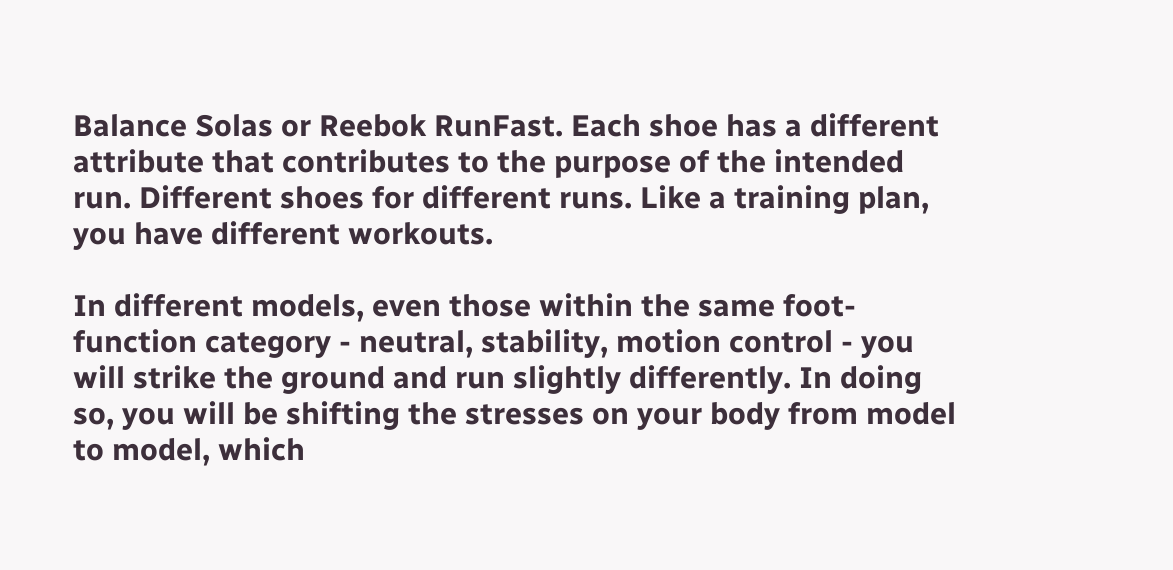Balance Solas or Reebok RunFast. Each shoe has a different attribute that contributes to the purpose of the intended run. Different shoes for different runs. Like a training plan, you have different workouts.

In different models, even those within the same foot-function category - neutral, stability, motion control - you will strike the ground and run slightly differently. In doing so, you will be shifting the stresses on your body from model to model, which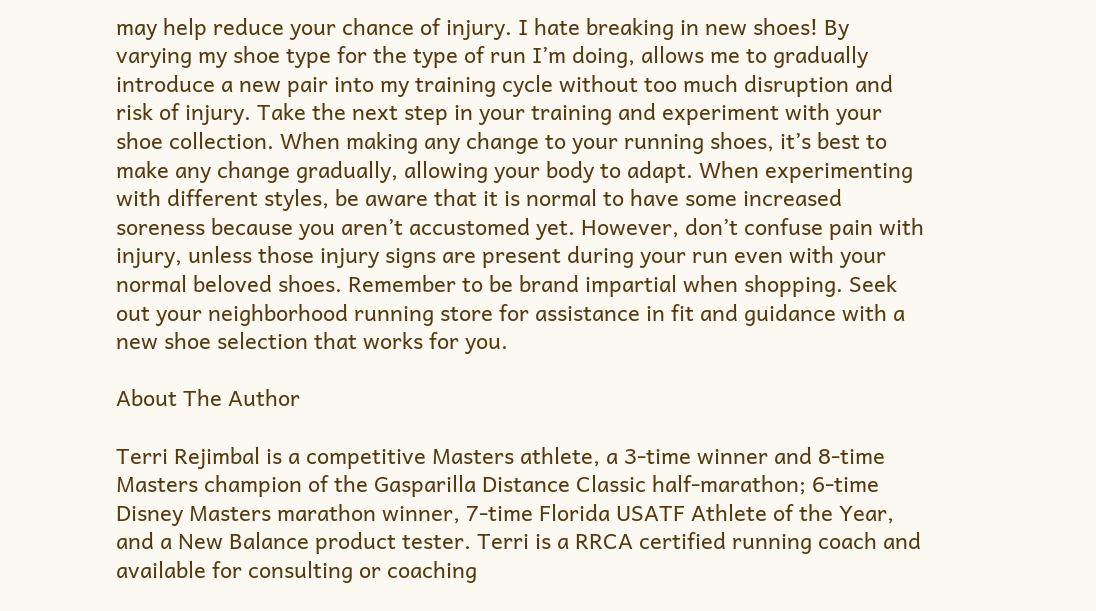may help reduce your chance of injury. I hate breaking in new shoes! By varying my shoe type for the type of run I’m doing, allows me to gradually introduce a new pair into my training cycle without too much disruption and risk of injury. Take the next step in your training and experiment with your shoe collection. When making any change to your running shoes, it’s best to make any change gradually, allowing your body to adapt. When experimenting with different styles, be aware that it is normal to have some increased soreness because you aren’t accustomed yet. However, don’t confuse pain with injury, unless those injury signs are present during your run even with your normal beloved shoes. Remember to be brand impartial when shopping. Seek out your neighborhood running store for assistance in fit and guidance with a new shoe selection that works for you.

About The Author

Terri Rejimbal is a competitive Masters athlete, a 3-time winner and 8-time Masters champion of the Gasparilla Distance Classic half-marathon; 6-time Disney Masters marathon winner, 7-time Florida USATF Athlete of the Year, and a New Balance product tester. Terri is a RRCA certified running coach and available for consulting or coaching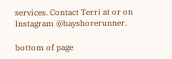services. Contact Terri at or on Instagram @bayshorerunner.

bottom of page